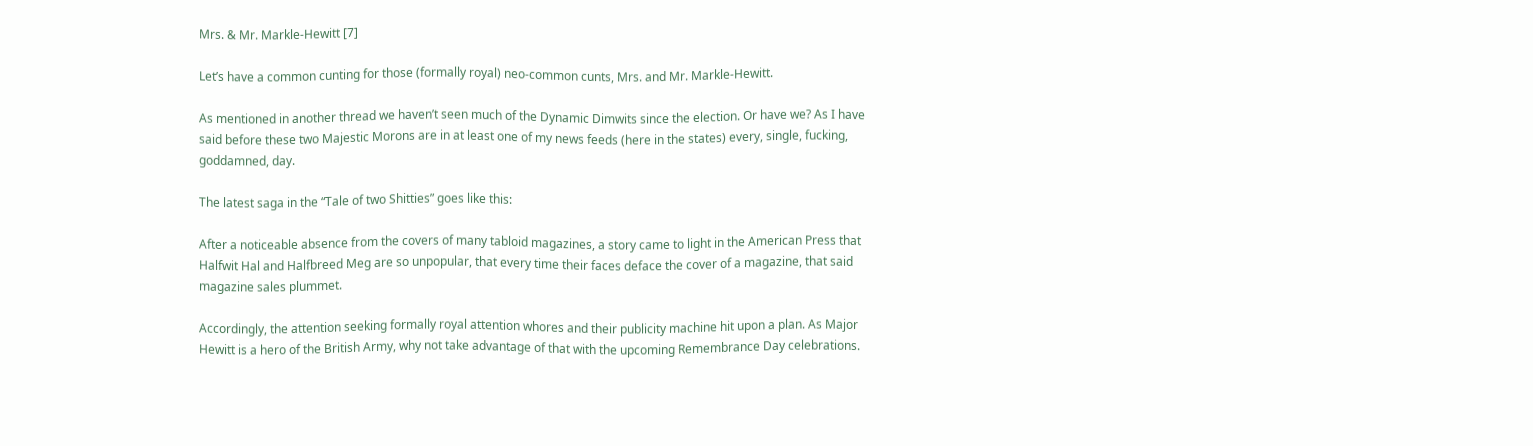Mrs. & Mr. Markle-Hewitt [7]

Let’s have a common cunting for those (formally royal) neo-common cunts, Mrs. and Mr. Markle-Hewitt.

As mentioned in another thread we haven’t seen much of the Dynamic Dimwits since the election. Or have we? As I have said before these two Majestic Morons are in at least one of my news feeds (here in the states) every, single, fucking, goddamned, day.

The latest saga in the “Tale of two Shitties” goes like this:

After a noticeable absence from the covers of many tabloid magazines, a story came to light in the American Press that Halfwit Hal and Halfbreed Meg are so unpopular, that every time their faces deface the cover of a magazine, that said magazine sales plummet.

Accordingly, the attention seeking formally royal attention whores and their publicity machine hit upon a plan. As Major Hewitt is a hero of the British Army, why not take advantage of that with the upcoming Remembrance Day celebrations.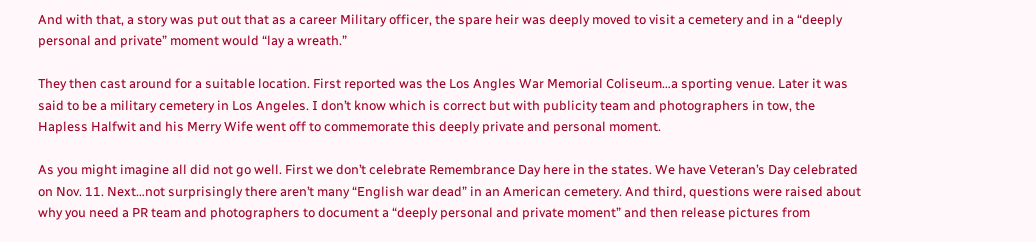And with that, a story was put out that as a career Military officer, the spare heir was deeply moved to visit a cemetery and in a “deeply personal and private” moment would “lay a wreath.”

They then cast around for a suitable location. First reported was the Los Angles War Memorial Coliseum…a sporting venue. Later it was said to be a military cemetery in Los Angeles. I don’t know which is correct but with publicity team and photographers in tow, the Hapless Halfwit and his Merry Wife went off to commemorate this deeply private and personal moment.

As you might imagine all did not go well. First we don’t celebrate Remembrance Day here in the states. We have Veteran’s Day celebrated on Nov. 11. Next…not surprisingly there aren’t many “English war dead” in an American cemetery. And third, questions were raised about why you need a PR team and photographers to document a “deeply personal and private moment” and then release pictures from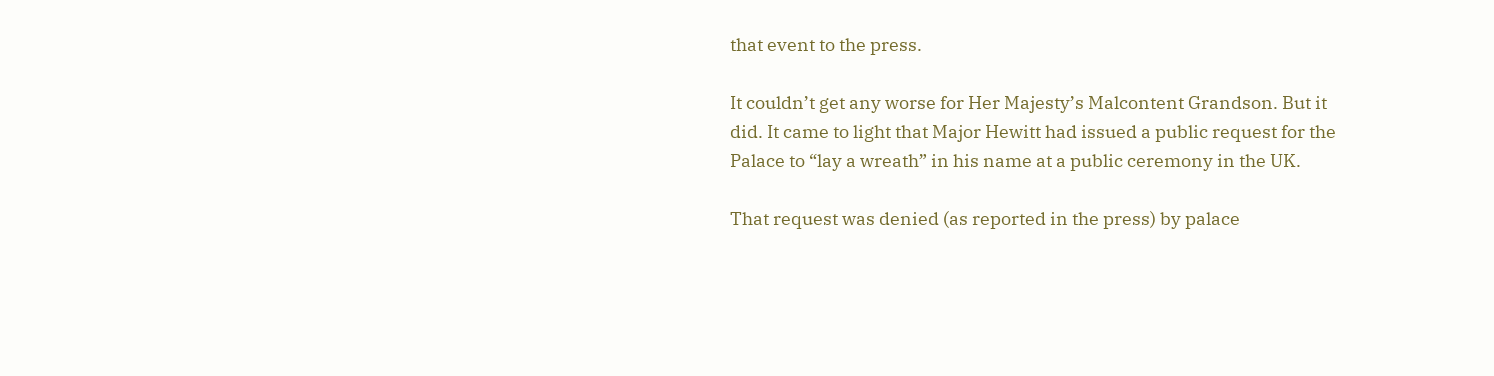that event to the press.

It couldn’t get any worse for Her Majesty’s Malcontent Grandson. But it did. It came to light that Major Hewitt had issued a public request for the Palace to “lay a wreath” in his name at a public ceremony in the UK.

That request was denied (as reported in the press) by palace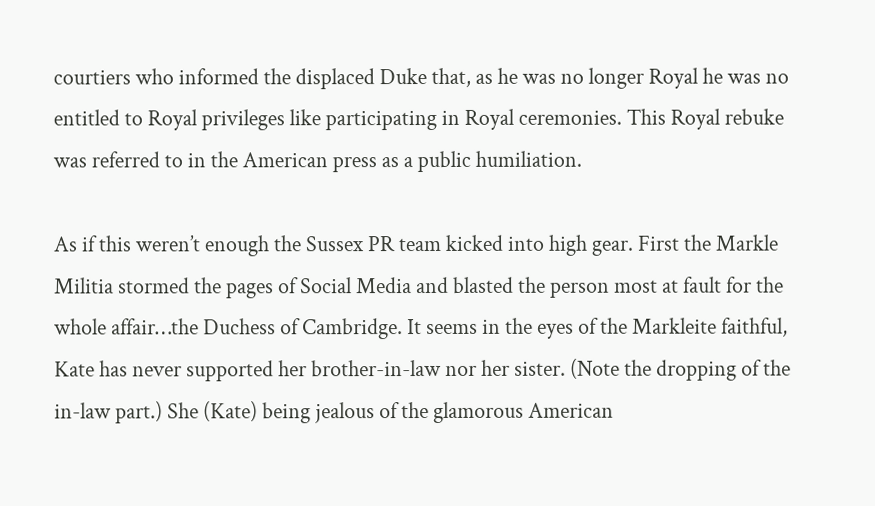courtiers who informed the displaced Duke that, as he was no longer Royal he was no entitled to Royal privileges like participating in Royal ceremonies. This Royal rebuke was referred to in the American press as a public humiliation.

As if this weren’t enough the Sussex PR team kicked into high gear. First the Markle Militia stormed the pages of Social Media and blasted the person most at fault for the whole affair…the Duchess of Cambridge. It seems in the eyes of the Markleite faithful, Kate has never supported her brother-in-law nor her sister. (Note the dropping of the in-law part.) She (Kate) being jealous of the glamorous American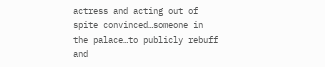actress and acting out of spite convinced…someone in the palace…to publicly rebuff and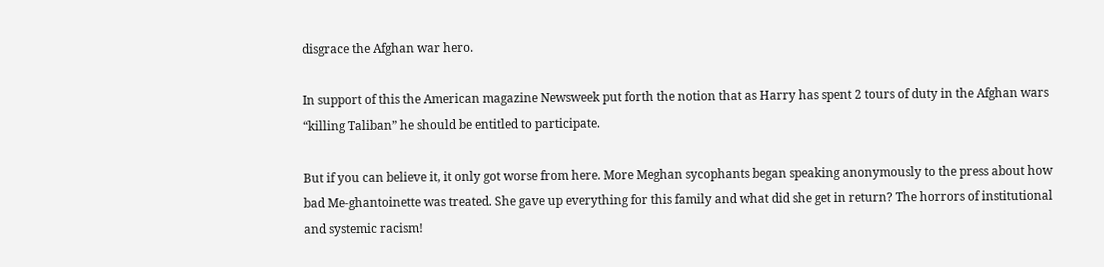disgrace the Afghan war hero.

In support of this the American magazine Newsweek put forth the notion that as Harry has spent 2 tours of duty in the Afghan wars “killing Taliban” he should be entitled to participate.

But if you can believe it, it only got worse from here. More Meghan sycophants began speaking anonymously to the press about how bad Me-ghantoinette was treated. She gave up everything for this family and what did she get in return? The horrors of institutional and systemic racism!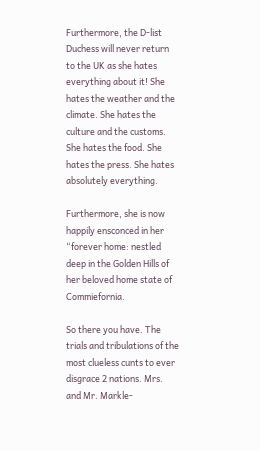Furthermore, the D-list Duchess will never return to the UK as she hates everything about it! She hates the weather and the climate. She hates the culture and the customs. She hates the food. She hates the press. She hates absolutely everything.

Furthermore, she is now happily ensconced in her “forever home: nestled deep in the Golden Hills of her beloved home state of Commiefornia.

So there you have. The trials and tribulations of the most clueless cunts to ever disgrace 2 nations. Mrs. and Mr. Markle-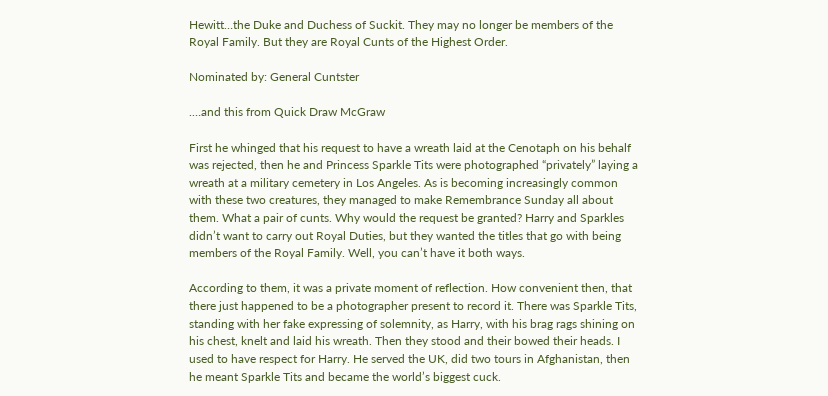Hewitt…the Duke and Duchess of Suckit. They may no longer be members of the Royal Family. But they are Royal Cunts of the Highest Order.

Nominated by: General Cuntster

.…and this from Quick Draw McGraw

First he whinged that his request to have a wreath laid at the Cenotaph on his behalf was rejected, then he and Princess Sparkle Tits were photographed “privately” laying a wreath at a military cemetery in Los Angeles. As is becoming increasingly common with these two creatures, they managed to make Remembrance Sunday all about them. What a pair of cunts. Why would the request be granted? Harry and Sparkles didn’t want to carry out Royal Duties, but they wanted the titles that go with being members of the Royal Family. Well, you can’t have it both ways.

According to them, it was a private moment of reflection. How convenient then, that there just happened to be a photographer present to record it. There was Sparkle Tits, standing with her fake expressing of solemnity, as Harry, with his brag rags shining on his chest, knelt and laid his wreath. Then they stood and their bowed their heads. I used to have respect for Harry. He served the UK, did two tours in Afghanistan, then he meant Sparkle Tits and became the world’s biggest cuck.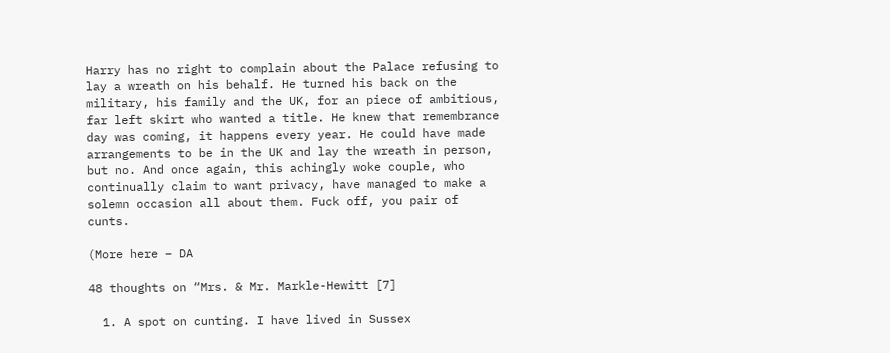Harry has no right to complain about the Palace refusing to lay a wreath on his behalf. He turned his back on the military, his family and the UK, for an piece of ambitious, far left skirt who wanted a title. He knew that remembrance day was coming, it happens every year. He could have made arrangements to be in the UK and lay the wreath in person, but no. And once again, this achingly woke couple, who continually claim to want privacy, have managed to make a solemn occasion all about them. Fuck off, you pair of cunts.

(More here – DA

48 thoughts on “Mrs. & Mr. Markle-Hewitt [7]

  1. A spot on cunting. I have lived in Sussex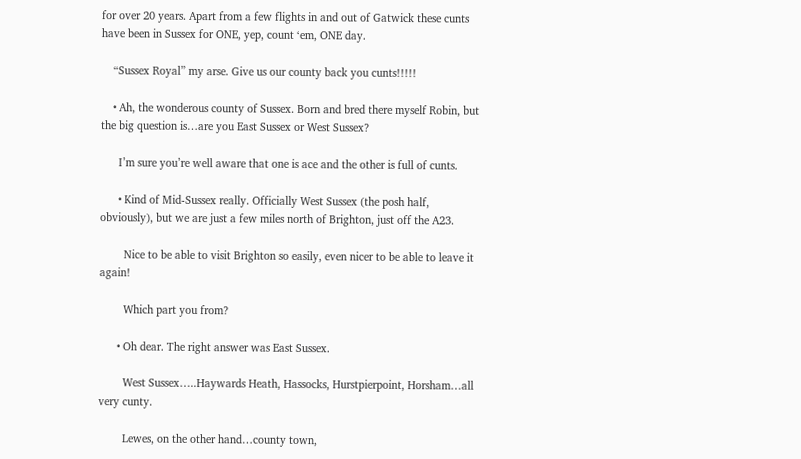for over 20 years. Apart from a few flights in and out of Gatwick these cunts have been in Sussex for ONE, yep, count ‘em, ONE day.

    “Sussex Royal” my arse. Give us our county back you cunts!!!!!

    • Ah, the wonderous county of Sussex. Born and bred there myself Robin, but the big question is…are you East Sussex or West Sussex?

      I’m sure you’re well aware that one is ace and the other is full of cunts.

      • Kind of Mid-Sussex really. Officially West Sussex (the posh half, obviously), but we are just a few miles north of Brighton, just off the A23.

        Nice to be able to visit Brighton so easily, even nicer to be able to leave it again!

        Which part you from?

      • Oh dear. The right answer was East Sussex.

        West Sussex…..Haywards Heath, Hassocks, Hurstpierpoint, Horsham…all very cunty.

        Lewes, on the other hand…county town,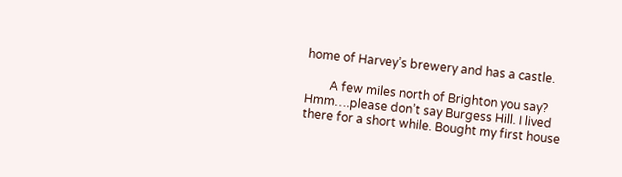home of Harvey’s brewery and has a castle.

        A few miles north of Brighton you say? Hmm….please don’t say Burgess Hill. I lived there for a short while. Bought my first house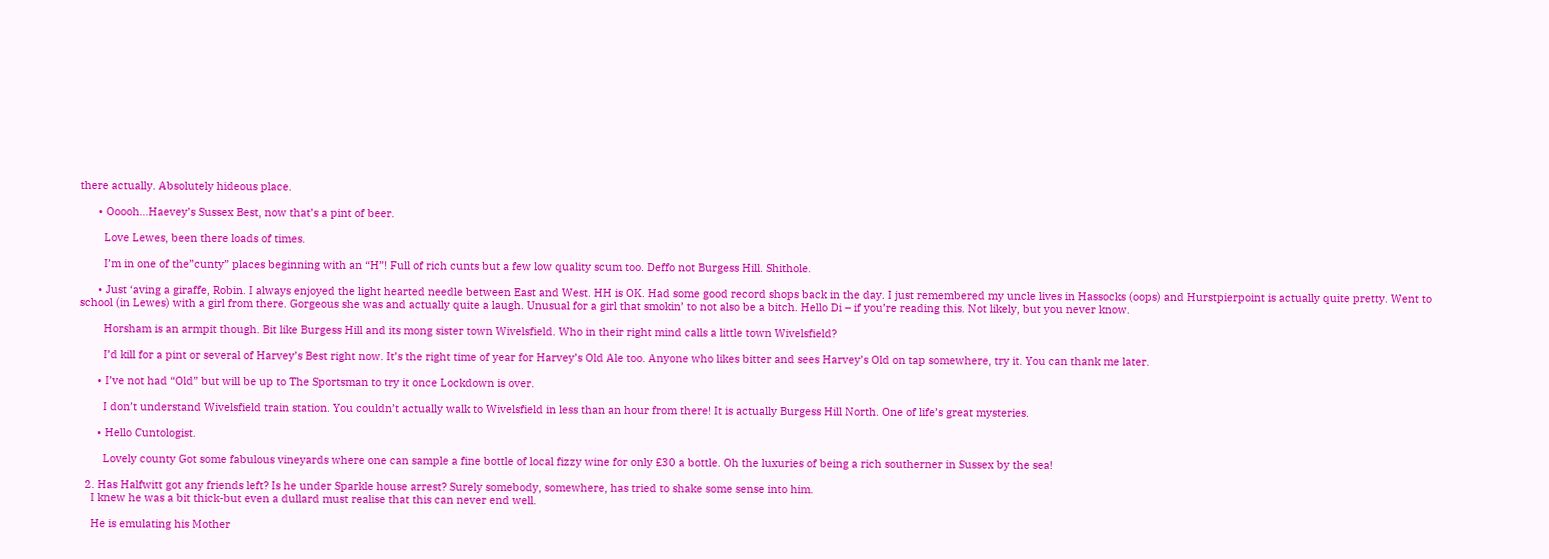there actually. Absolutely hideous place.

      • Ooooh…Haevey’s Sussex Best, now that’s a pint of beer.

        Love Lewes, been there loads of times.

        I’m in one of the”cunty” places beginning with an “H”! Full of rich cunts but a few low quality scum too. Deffo not Burgess Hill. Shithole.

      • Just ‘aving a giraffe, Robin. I always enjoyed the light hearted needle between East and West. HH is OK. Had some good record shops back in the day. I just remembered my uncle lives in Hassocks (oops) and Hurstpierpoint is actually quite pretty. Went to school (in Lewes) with a girl from there. Gorgeous she was and actually quite a laugh. Unusual for a girl that smokin’ to not also be a bitch. Hello Di – if you’re reading this. Not likely, but you never know.

        Horsham is an armpit though. Bit like Burgess Hill and its mong sister town Wivelsfield. Who in their right mind calls a little town Wivelsfield?

        I’d kill for a pint or several of Harvey’s Best right now. It’s the right time of year for Harvey’s Old Ale too. Anyone who likes bitter and sees Harvey’s Old on tap somewhere, try it. You can thank me later.

      • I’ve not had “Old” but will be up to The Sportsman to try it once Lockdown is over.

        I don’t understand Wivelsfield train station. You couldn’t actually walk to Wivelsfield in less than an hour from there! It is actually Burgess Hill North. One of life’s great mysteries.

      • Hello Cuntologist.

        Lovely county Got some fabulous vineyards where one can sample a fine bottle of local fizzy wine for only £30 a bottle. Oh the luxuries of being a rich southerner in Sussex by the sea!

  2. Has Halfwitt got any friends left? Is he under Sparkle house arrest? Surely somebody, somewhere, has tried to shake some sense into him.
    I knew he was a bit thick-but even a dullard must realise that this can never end well.

    He is emulating his Mother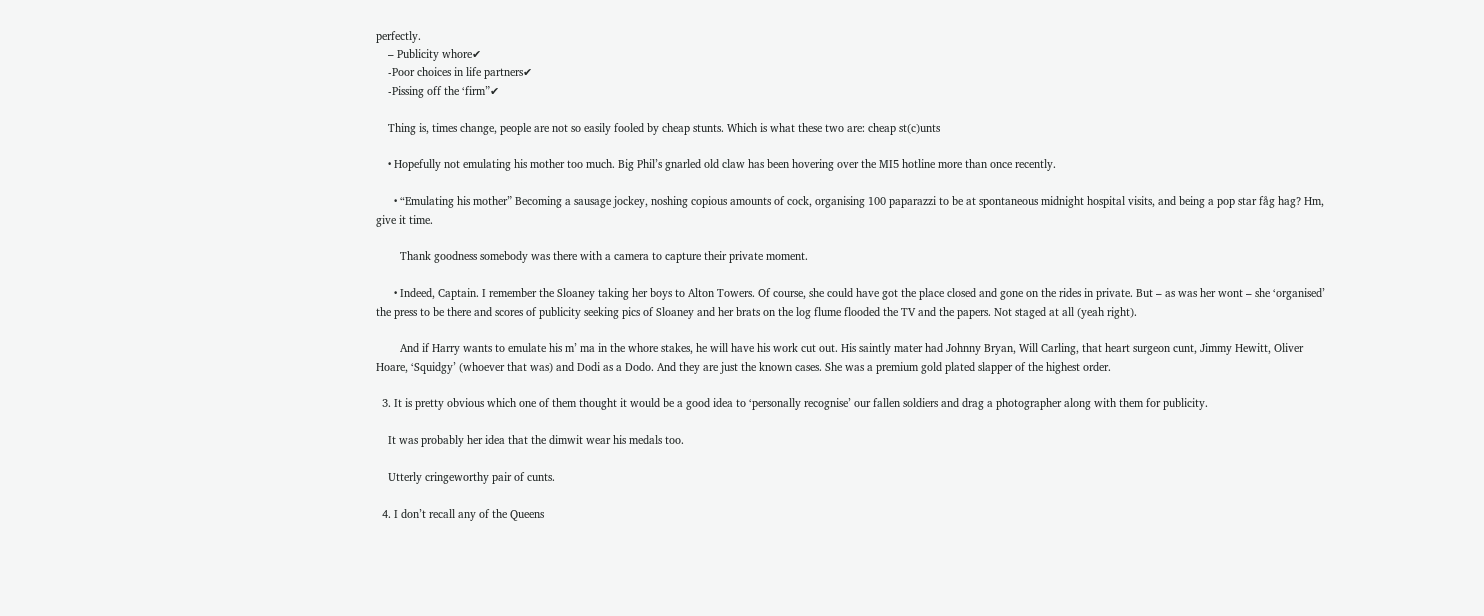perfectly.
    – Publicity whore✔
    -Poor choices in life partners✔
    -Pissing off the ‘firm”✔

    Thing is, times change, people are not so easily fooled by cheap stunts. Which is what these two are: cheap st(c)unts

    • Hopefully not emulating his mother too much. Big Phil’s gnarled old claw has been hovering over the MI5 hotline more than once recently.

      • “Emulating his mother” Becoming a sausage jockey, noshing copious amounts of cock, organising 100 paparazzi to be at spontaneous midnight hospital visits, and being a pop star fåg hag? Hm, give it time.

        Thank goodness somebody was there with a camera to capture their private moment.

      • Indeed, Captain. I remember the Sloaney taking her boys to Alton Towers. Of course, she could have got the place closed and gone on the rides in private. But – as was her wont – she ‘organised’ the press to be there and scores of publicity seeking pics of Sloaney and her brats on the log flume flooded the TV and the papers. Not staged at all (yeah right).

        And if Harry wants to emulate his m’ ma in the whore stakes, he will have his work cut out. His saintly mater had Johnny Bryan, Will Carling, that heart surgeon cunt, Jimmy Hewitt, Oliver Hoare, ‘Squidgy’ (whoever that was) and Dodi as a Dodo. And they are just the known cases. She was a premium gold plated slapper of the highest order.

  3. It is pretty obvious which one of them thought it would be a good idea to ‘personally recognise’ our fallen soldiers and drag a photographer along with them for publicity.

    It was probably her idea that the dimwit wear his medals too.

    Utterly cringeworthy pair of cunts.

  4. I don’t recall any of the Queens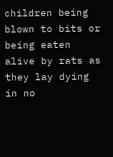children being blown to bits or being eaten alive by rats as they lay dying in no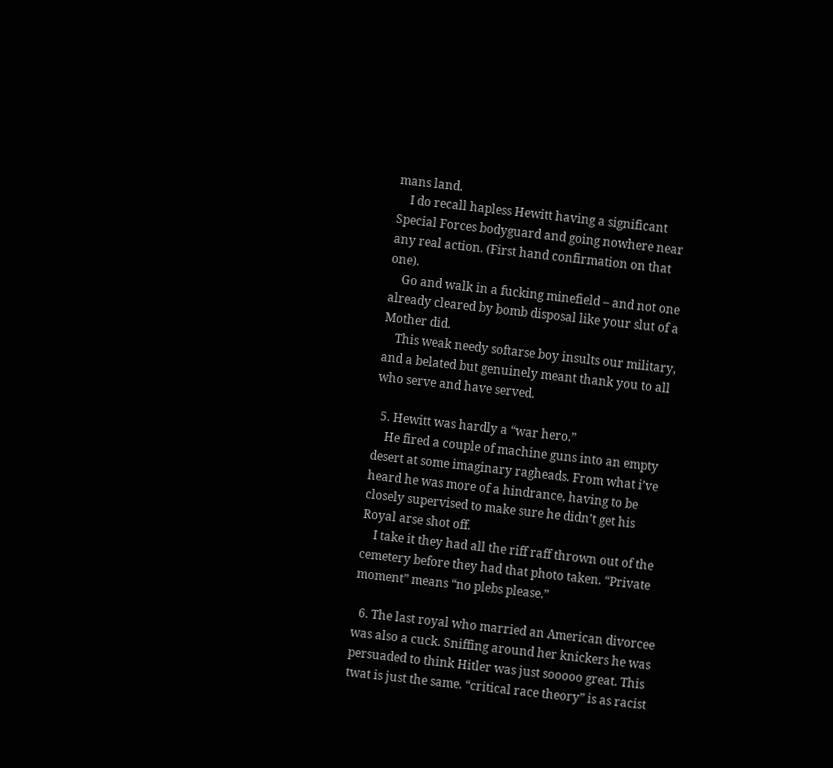mans land.
    I do recall hapless Hewitt having a significant Special Forces bodyguard and going nowhere near any real action. (First hand confirmation on that one).
    Go and walk in a fucking minefield – and not one already cleared by bomb disposal like your slut of a Mother did.
    This weak needy softarse boy insults our military, and a belated but genuinely meant thank you to all who serve and have served.

  5. Hewitt was hardly a “war hero.”
    He fired a couple of machine guns into an empty desert at some imaginary ragheads. From what i’ve heard he was more of a hindrance, having to be closely supervised to make sure he didn’t get his Royal arse shot off.
    I take it they had all the riff raff thrown out of the cemetery before they had that photo taken. “Private moment” means “no plebs please.”

  6. The last royal who married an American divorcee was also a cuck. Sniffing around her knickers he was persuaded to think Hitler was just sooooo great. This twat is just the same. “critical race theory” is as racist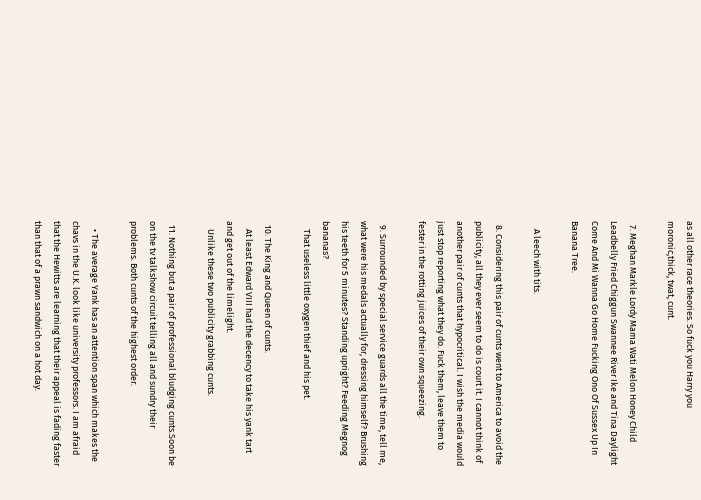as all other race theories. So fuck you Harry you moronic,thick, twat, cunt.

  7. Meghan Markle Lordy Mama Wati Melon Honey Child Leadbelly Fried Chiggun Swannee River Ike and Tina Daylight Come And Mi Wanna Go Home Fucking Ono Of Sussex Up In Banana Tree.

    A leech with tits.

  8. Considering this pair of cunts went to America to avoid the publicity, all they ever seem to do is court it. I cannot think of another pair of cunts that hypocritical. I wish the media would just stop reporting what they do. Fuck them, leave them to fester in the rotting juices of their own squeezing.

  9. Surrounded by special service guards all the time, tell me, what were his medals actually for, dressing himself? Brushing his teeth for 5 minutes? Standing upright? Feeding Megnog bananas?
    That useless little oxygen thief and his pet.

  10. The King and Queen of cunts.
    At least Edward VIII had the decency to take his yank tart and get out of the limelight.
    Unlike these two publicity grabbing cunts.

  11. Nothing but a pair of professional bludging cunts.Soon be on the tv talkshow circuit telling all and sundry their problems. Both cunts of the highest order.

    • The average Yank has an attention span which makes the chavs in the U.K. look like university professors. I am afraid that the Hewitts are learning that their appeal is fading faster than that of a prawn sandwich on a hot day.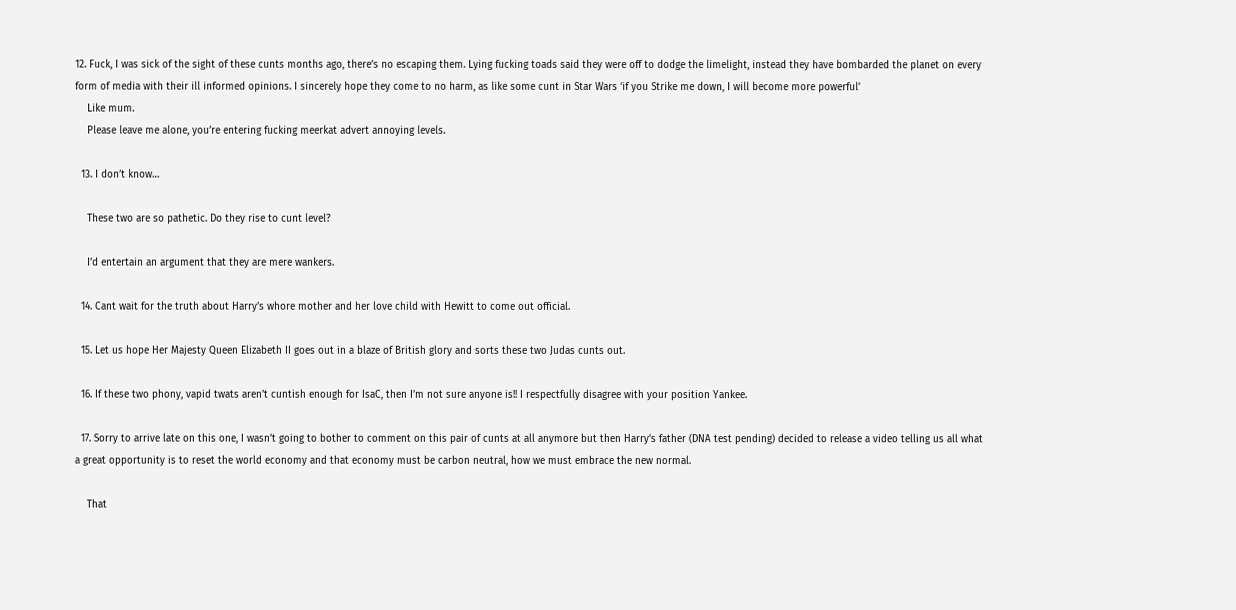12. Fuck, I was sick of the sight of these cunts months ago, there’s no escaping them. Lying fucking toads said they were off to dodge the limelight, instead they have bombarded the planet on every form of media with their ill informed opinions. I sincerely hope they come to no harm, as like some cunt in Star Wars ‘if you Strike me down, I will become more powerful’
    Like mum.
    Please leave me alone, you’re entering fucking meerkat advert annoying levels.

  13. I don’t know…

    These two are so pathetic. Do they rise to cunt level?

    I’d entertain an argument that they are mere wankers.

  14. Cant wait for the truth about Harry’s whore mother and her love child with Hewitt to come out official.

  15. Let us hope Her Majesty Queen Elizabeth II goes out in a blaze of British glory and sorts these two Judas cunts out.

  16. If these two phony, vapid twats aren’t cuntish enough for IsaC, then I’m not sure anyone is!! I respectfully disagree with your position Yankee.

  17. Sorry to arrive late on this one, I wasn’t going to bother to comment on this pair of cunts at all anymore but then Harry’s father (DNA test pending) decided to release a video telling us all what a great opportunity is to reset the world economy and that economy must be carbon neutral, how we must embrace the new normal.

    That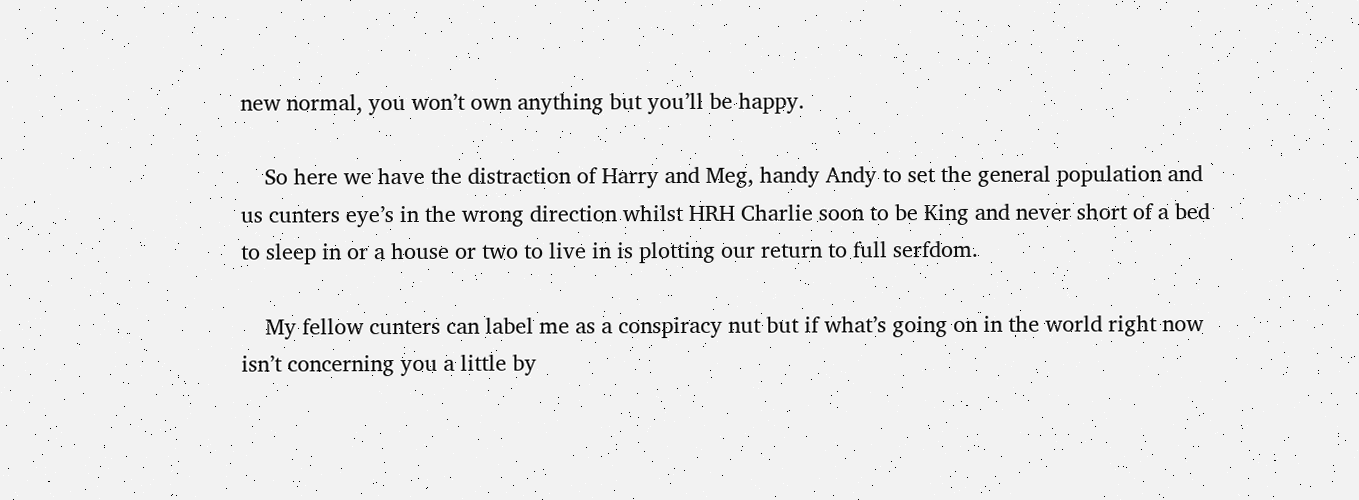new normal, you won’t own anything but you’ll be happy.

    So here we have the distraction of Harry and Meg, handy Andy to set the general population and us cunters eye’s in the wrong direction whilst HRH Charlie soon to be King and never short of a bed to sleep in or a house or two to live in is plotting our return to full serfdom.

    My fellow cunters can label me as a conspiracy nut but if what’s going on in the world right now isn’t concerning you a little by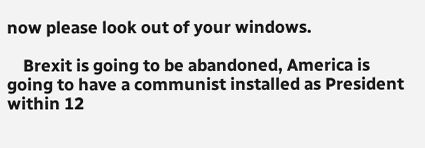now please look out of your windows.

    Brexit is going to be abandoned, America is going to have a communist installed as President within 12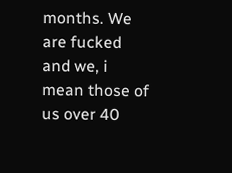months. We are fucked and we, i mean those of us over 40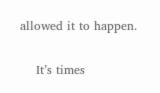allowed it to happen.

    It’s times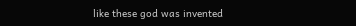like these god was invented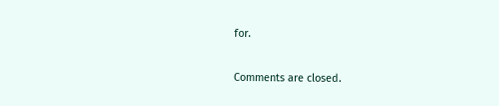for.

Comments are closed.